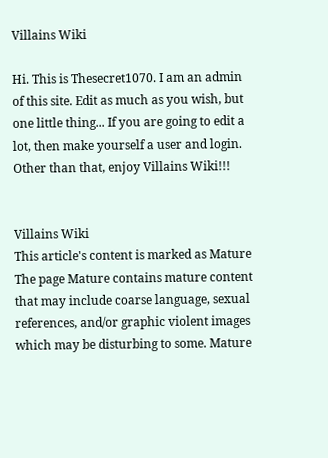Villains Wiki

Hi. This is Thesecret1070. I am an admin of this site. Edit as much as you wish, but one little thing... If you are going to edit a lot, then make yourself a user and login. Other than that, enjoy Villains Wiki!!!


Villains Wiki
This article's content is marked as Mature
The page Mature contains mature content that may include coarse language, sexual references, and/or graphic violent images which may be disturbing to some. Mature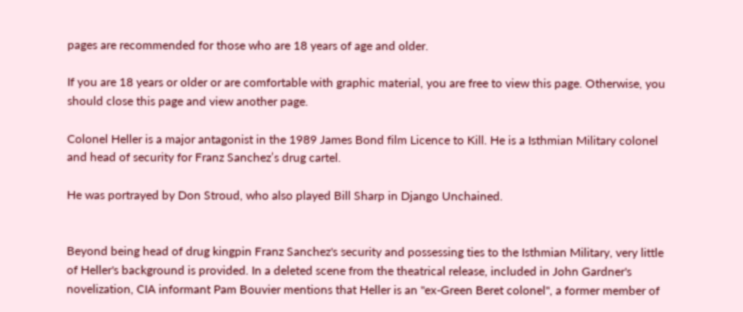pages are recommended for those who are 18 years of age and older.

If you are 18 years or older or are comfortable with graphic material, you are free to view this page. Otherwise, you should close this page and view another page.

Colonel Heller is a major antagonist in the 1989 James Bond film Licence to Kill. He is a Isthmian Military colonel and head of security for Franz Sanchez’s drug cartel.

He was portrayed by Don Stroud, who also played Bill Sharp in Django Unchained.


Beyond being head of drug kingpin Franz Sanchez's security and possessing ties to the Isthmian Military, very little of Heller's background is provided. In a deleted scene from the theatrical release, included in John Gardner's novelization, CIA informant Pam Bouvier mentions that Heller is an "ex-Green Beret colonel", a former member of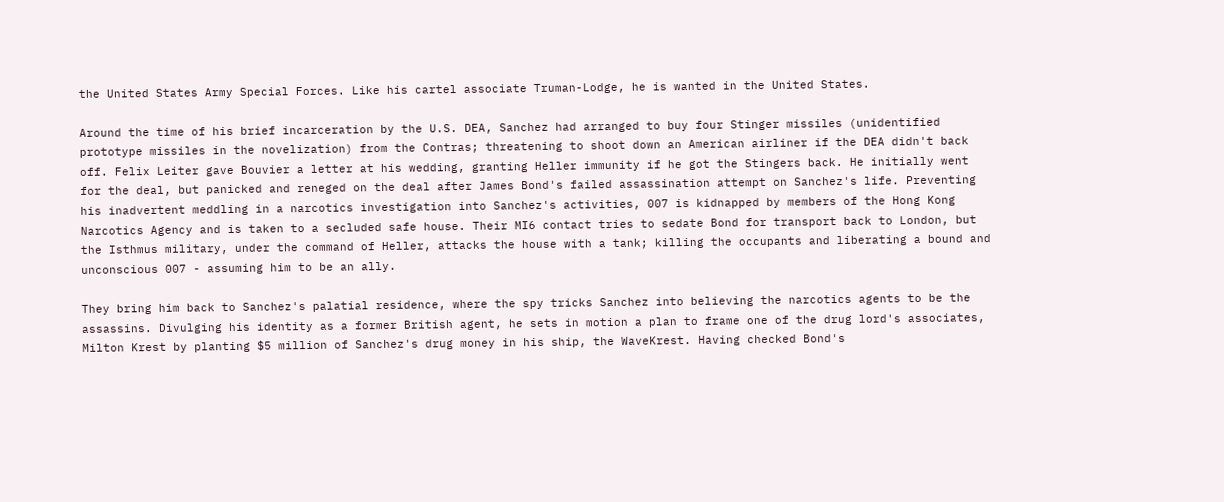the United States Army Special Forces. Like his cartel associate Truman-Lodge, he is wanted in the United States.

Around the time of his brief incarceration by the U.S. DEA, Sanchez had arranged to buy four Stinger missiles (unidentified prototype missiles in the novelization) from the Contras; threatening to shoot down an American airliner if the DEA didn't back off. Felix Leiter gave Bouvier a letter at his wedding, granting Heller immunity if he got the Stingers back. He initially went for the deal, but panicked and reneged on the deal after James Bond's failed assassination attempt on Sanchez's life. Preventing his inadvertent meddling in a narcotics investigation into Sanchez's activities, 007 is kidnapped by members of the Hong Kong Narcotics Agency and is taken to a secluded safe house. Their MI6 contact tries to sedate Bond for transport back to London, but the Isthmus military, under the command of Heller, attacks the house with a tank; killing the occupants and liberating a bound and unconscious 007 - assuming him to be an ally.

They bring him back to Sanchez's palatial residence, where the spy tricks Sanchez into believing the narcotics agents to be the assassins. Divulging his identity as a former British agent, he sets in motion a plan to frame one of the drug lord's associates, Milton Krest by planting $5 million of Sanchez's drug money in his ship, the WaveKrest. Having checked Bond's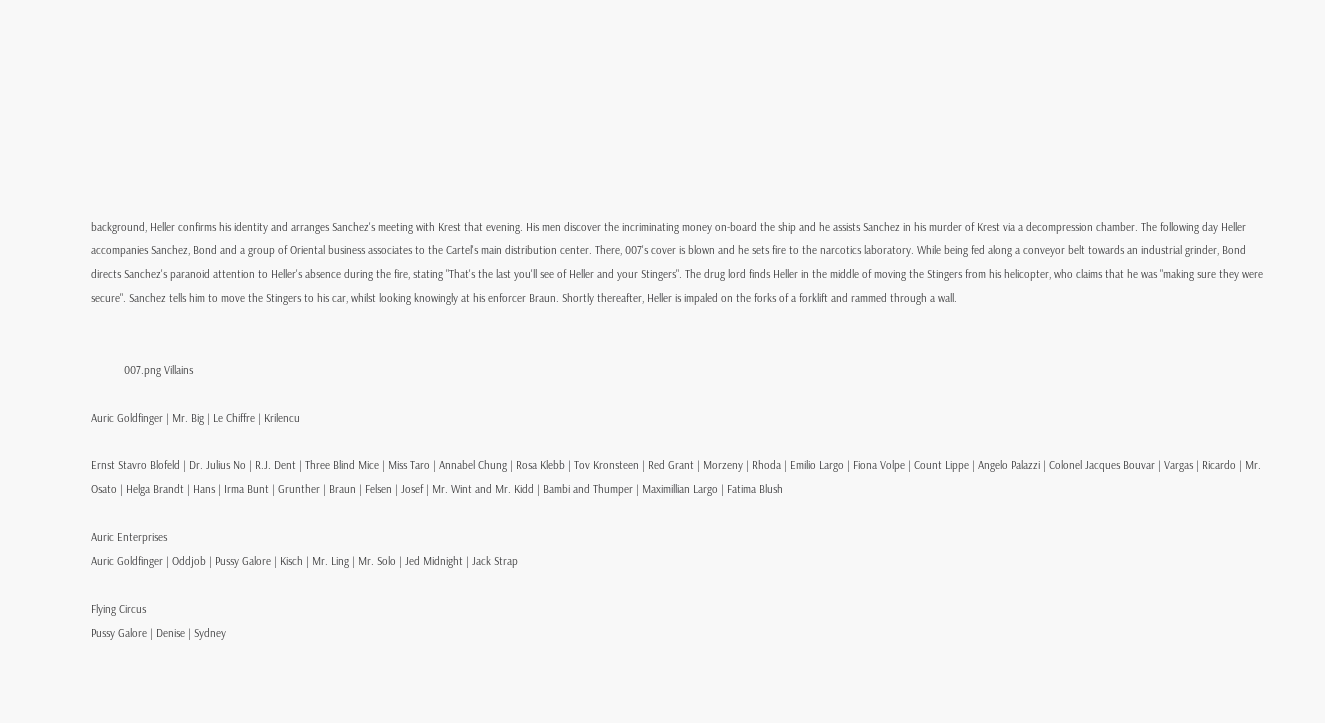background, Heller confirms his identity and arranges Sanchez's meeting with Krest that evening. His men discover the incriminating money on-board the ship and he assists Sanchez in his murder of Krest via a decompression chamber. The following day Heller accompanies Sanchez, Bond and a group of Oriental business associates to the Cartel's main distribution center. There, 007's cover is blown and he sets fire to the narcotics laboratory. While being fed along a conveyor belt towards an industrial grinder, Bond directs Sanchez's paranoid attention to Heller's absence during the fire, stating "That's the last you'll see of Heller and your Stingers". The drug lord finds Heller in the middle of moving the Stingers from his helicopter, who claims that he was "making sure they were secure". Sanchez tells him to move the Stingers to his car, whilst looking knowingly at his enforcer Braun. Shortly thereafter, Heller is impaled on the forks of a forklift and rammed through a wall.


           007.png Villains

Auric Goldfinger | Mr. Big | Le Chiffre | Krilencu

Ernst Stavro Blofeld | Dr. Julius No | R.J. Dent | Three Blind Mice | Miss Taro | Annabel Chung | Rosa Klebb | Tov Kronsteen | Red Grant | Morzeny | Rhoda | Emilio Largo | Fiona Volpe | Count Lippe | Angelo Palazzi | Colonel Jacques Bouvar | Vargas | Ricardo | Mr. Osato | Helga Brandt | Hans | Irma Bunt | Grunther | Braun | Felsen | Josef | Mr. Wint and Mr. Kidd | Bambi and Thumper | Maximillian Largo | Fatima Blush

Auric Enterprises
Auric Goldfinger | Oddjob | Pussy Galore | Kisch | Mr. Ling | Mr. Solo | Jed Midnight | Jack Strap

Flying Circus
Pussy Galore | Denise | Sydney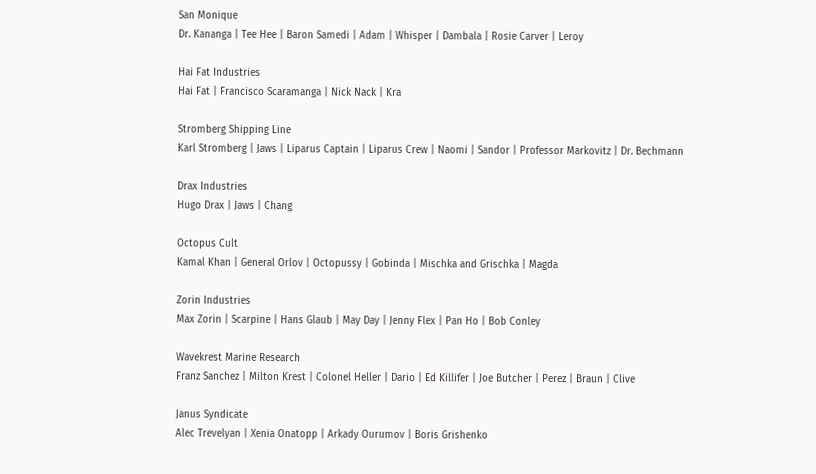San Monique
Dr. Kananga | Tee Hee | Baron Samedi | Adam | Whisper | Dambala | Rosie Carver | Leroy

Hai Fat Industries
Hai Fat | Francisco Scaramanga | Nick Nack | Kra

Stromberg Shipping Line
Karl Stromberg | Jaws | Liparus Captain | Liparus Crew | Naomi | Sandor | Professor Markovitz | Dr. Bechmann

Drax Industries
Hugo Drax | Jaws | Chang

Octopus Cult
Kamal Khan | General Orlov | Octopussy | Gobinda | Mischka and Grischka | Magda

Zorin Industries
Max Zorin | Scarpine | Hans Glaub | May Day | Jenny Flex | Pan Ho | Bob Conley

Wavekrest Marine Research
Franz Sanchez | Milton Krest | Colonel Heller | Dario | Ed Killifer | Joe Butcher | Perez | Braun | Clive

Janus Syndicate
Alec Trevelyan | Xenia Onatopp | Arkady Ourumov | Boris Grishenko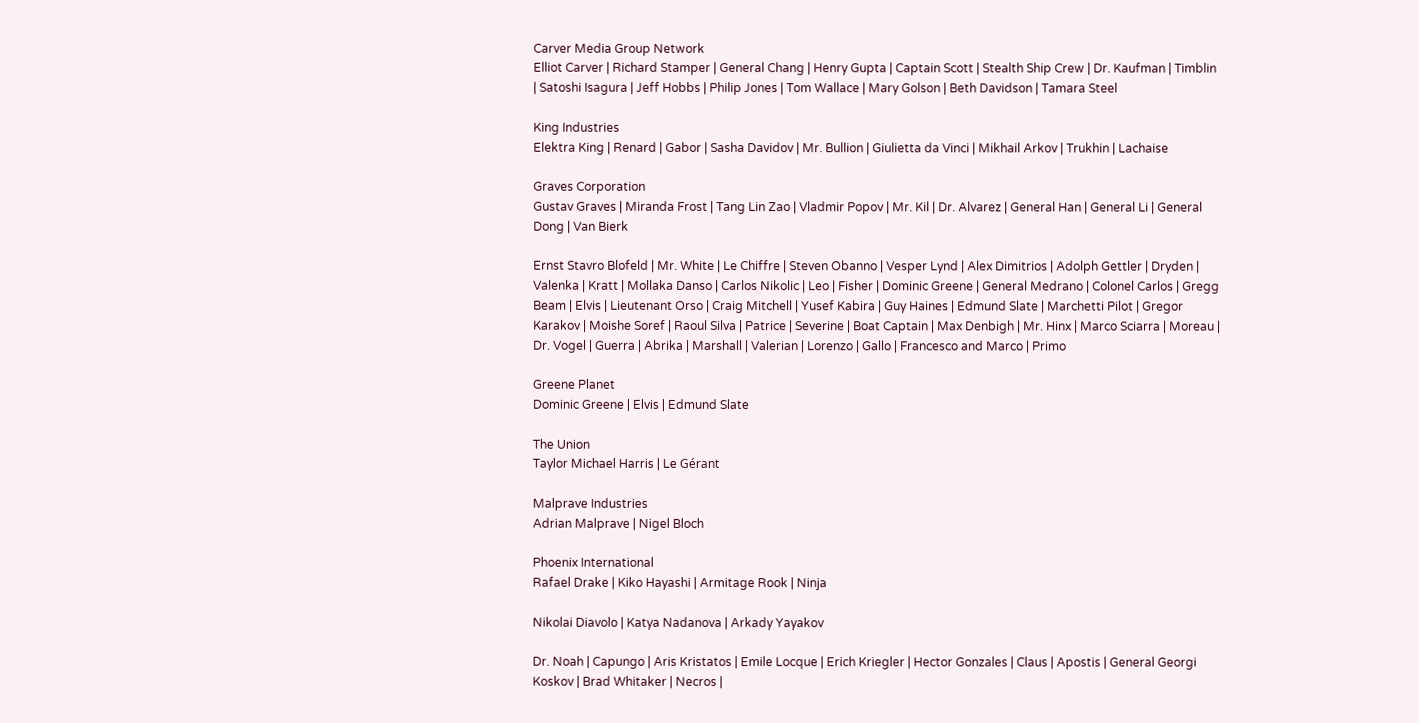Carver Media Group Network
Elliot Carver | Richard Stamper | General Chang | Henry Gupta | Captain Scott | Stealth Ship Crew | Dr. Kaufman | Timblin | Satoshi Isagura | Jeff Hobbs | Philip Jones | Tom Wallace | Mary Golson | Beth Davidson | Tamara Steel

King Industries
Elektra King | Renard | Gabor | Sasha Davidov | Mr. Bullion | Giulietta da Vinci | Mikhail Arkov | Trukhin | Lachaise

Graves Corporation
Gustav Graves | Miranda Frost | Tang Lin Zao | Vladmir Popov | Mr. Kil | Dr. Alvarez | General Han | General Li | General Dong | Van Bierk

Ernst Stavro Blofeld | Mr. White | Le Chiffre | Steven Obanno | Vesper Lynd | Alex Dimitrios | Adolph Gettler | Dryden | Valenka | Kratt | Mollaka Danso | Carlos Nikolic | Leo | Fisher | Dominic Greene | General Medrano | Colonel Carlos | Gregg Beam | Elvis | Lieutenant Orso | Craig Mitchell | Yusef Kabira | Guy Haines | Edmund Slate | Marchetti Pilot | Gregor Karakov | Moishe Soref | Raoul Silva | Patrice | Severine | Boat Captain | Max Denbigh | Mr. Hinx | Marco Sciarra | Moreau | Dr. Vogel | Guerra | Abrika | Marshall | Valerian | Lorenzo | Gallo | Francesco and Marco | Primo

Greene Planet
Dominic Greene | Elvis | Edmund Slate

The Union
Taylor Michael Harris | Le Gérant

Malprave Industries
Adrian Malprave | Nigel Bloch

Phoenix International
Rafael Drake | Kiko Hayashi | Armitage Rook | Ninja

Nikolai Diavolo | Katya Nadanova | Arkady Yayakov

Dr. Noah | Capungo | Aris Kristatos | Emile Locque | Erich Kriegler | Hector Gonzales | Claus | Apostis | General Georgi Koskov | Brad Whitaker | Necros |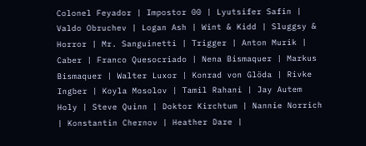Colonel Feyador | Impostor 00 | Lyutsifer Safin | Valdo Obruchev | Logan Ash | Wint & Kidd | Sluggsy & Horror | Mr. Sanguinetti | Trigger | Anton Murik | Caber | Franco Quesocriado | Nena Bismaquer | Markus Bismaquer | Walter Luxor | Konrad von Glöda | Rivke Ingber | Koyla Mosolov | Tamil Rahani | Jay Autem Holy | Steve Quinn | Doktor Kirchtum | Nannie Norrich | Konstantin Chernov | Heather Dare |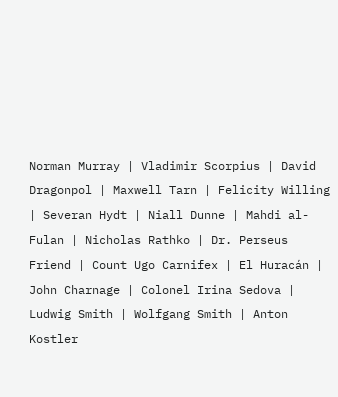Norman Murray | Vladimir Scorpius | David Dragonpol | Maxwell Tarn | Felicity Willing | Severan Hydt | Niall Dunne | Mahdi al-Fulan | Nicholas Rathko | Dr. Perseus Friend | Count Ugo Carnifex | El Huracán | John Charnage | Colonel Irina Sedova | Ludwig Smith | Wolfgang Smith | Anton Kostler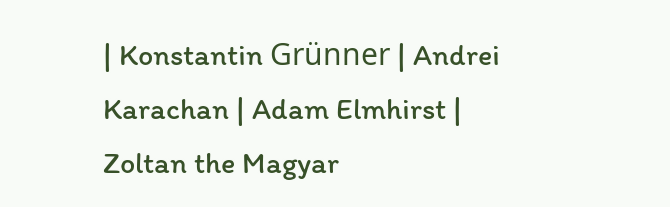| Konstantin Grünner | Andrei Karachan | Adam Elmhirst | Zoltan the Magyar